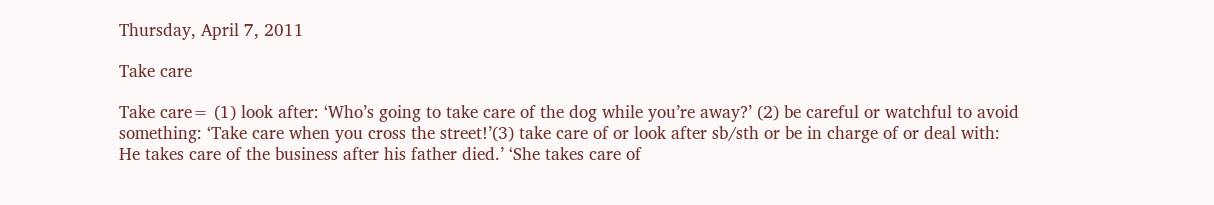Thursday, April 7, 2011

Take care

Take care= (1) look after: ‘Who’s going to take care of the dog while you’re away?’ (2) be careful or watchful to avoid something: ‘Take care when you cross the street!’(3) take care of or look after sb/sth or be in charge of or deal with: He takes care of the business after his father died.’ ‘She takes care of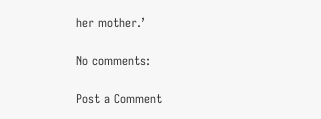her mother.’

No comments:

Post a Comment